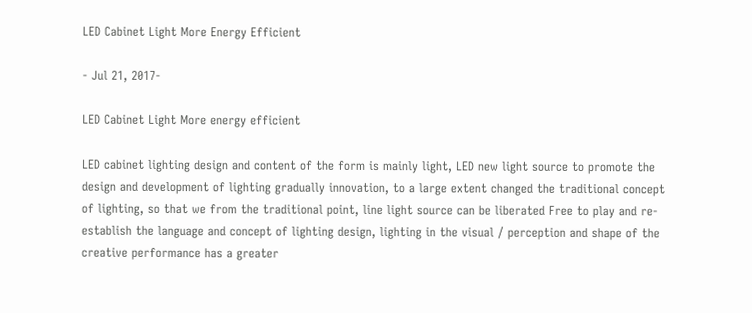LED Cabinet Light More Energy Efficient

- Jul 21, 2017-

LED Cabinet Light More energy efficient

LED cabinet lighting design and content of the form is mainly light, LED new light source to promote the design and development of lighting gradually innovation, to a large extent changed the traditional concept of lighting, so that we from the traditional point, line light source can be liberated Free to play and re-establish the language and concept of lighting design, lighting in the visual / perception and shape of the creative performance has a greater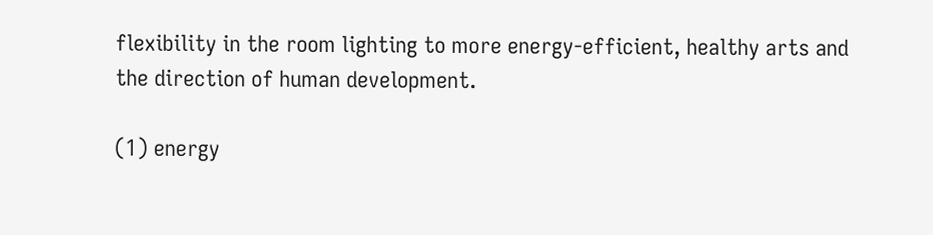flexibility in the room lighting to more energy-efficient, healthy arts and the direction of human development.

(1) energy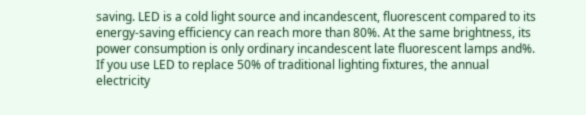saving. LED is a cold light source and incandescent, fluorescent compared to its energy-saving efficiency can reach more than 80%. At the same brightness, its power consumption is only ordinary incandescent late fluorescent lamps and%. If you use LED to replace 50% of traditional lighting fixtures, the annual electricity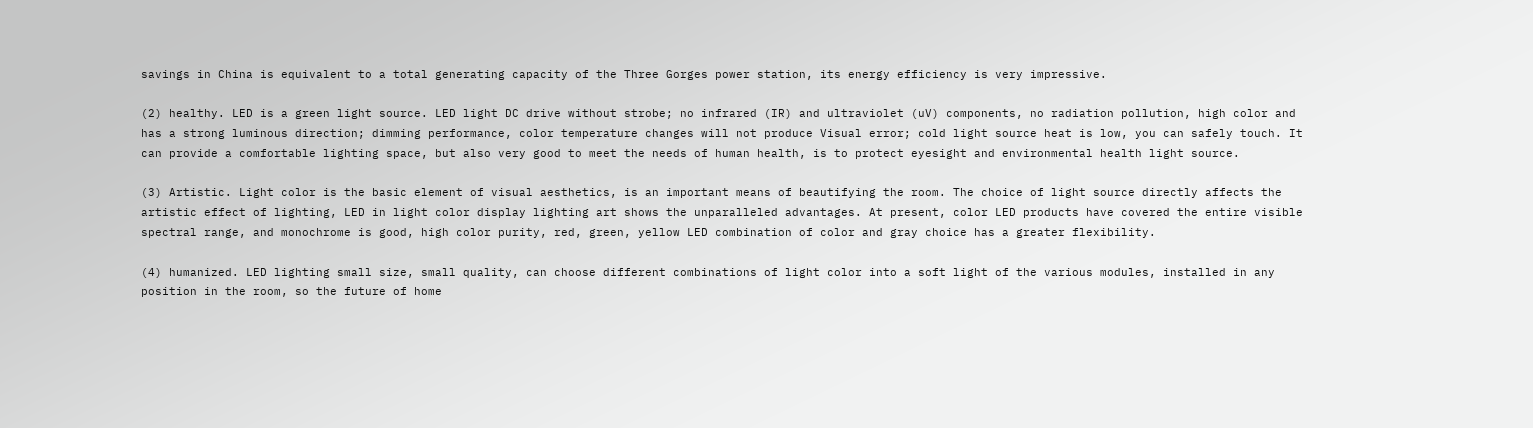savings in China is equivalent to a total generating capacity of the Three Gorges power station, its energy efficiency is very impressive.

(2) healthy. LED is a green light source. LED light DC drive without strobe; no infrared (IR) and ultraviolet (uV) components, no radiation pollution, high color and has a strong luminous direction; dimming performance, color temperature changes will not produce Visual error; cold light source heat is low, you can safely touch. It can provide a comfortable lighting space, but also very good to meet the needs of human health, is to protect eyesight and environmental health light source.

(3) Artistic. Light color is the basic element of visual aesthetics, is an important means of beautifying the room. The choice of light source directly affects the artistic effect of lighting, LED in light color display lighting art shows the unparalleled advantages. At present, color LED products have covered the entire visible spectral range, and monochrome is good, high color purity, red, green, yellow LED combination of color and gray choice has a greater flexibility.

(4) humanized. LED lighting small size, small quality, can choose different combinations of light color into a soft light of the various modules, installed in any position in the room, so the future of home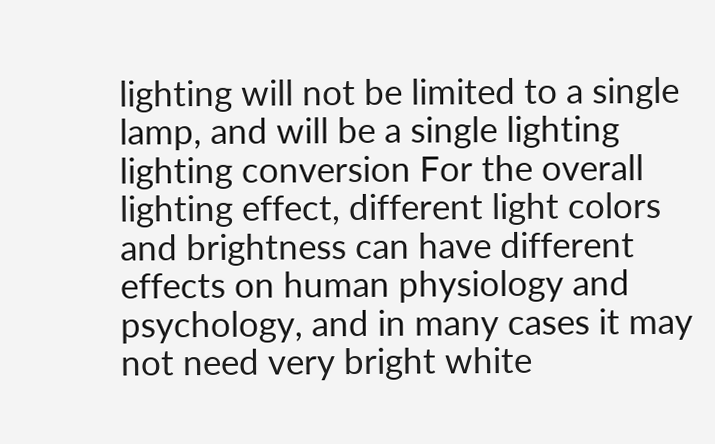lighting will not be limited to a single lamp, and will be a single lighting lighting conversion For the overall lighting effect, different light colors and brightness can have different effects on human physiology and psychology, and in many cases it may not need very bright white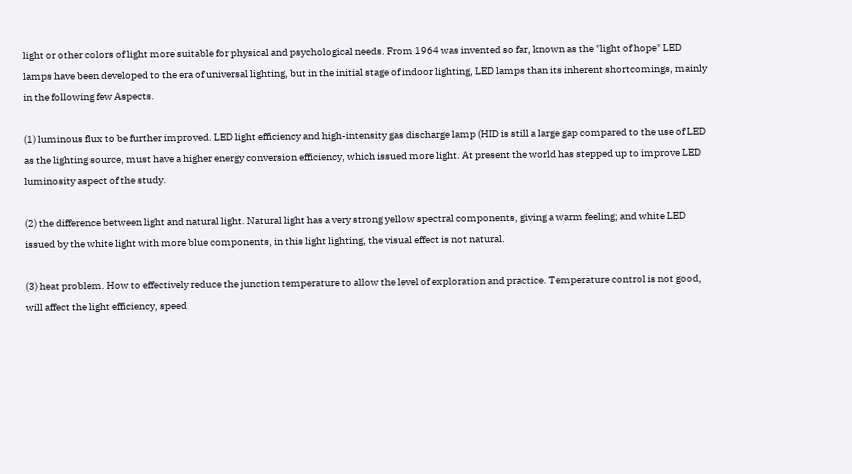light or other colors of light more suitable for physical and psychological needs. From 1964 was invented so far, known as the "light of hope" LED lamps have been developed to the era of universal lighting, but in the initial stage of indoor lighting, LED lamps than its inherent shortcomings, mainly in the following few Aspects.

(1) luminous flux to be further improved. LED light efficiency and high-intensity gas discharge lamp (HID is still a large gap compared to the use of LED as the lighting source, must have a higher energy conversion efficiency, which issued more light. At present the world has stepped up to improve LED luminosity aspect of the study.

(2) the difference between light and natural light. Natural light has a very strong yellow spectral components, giving a warm feeling; and white LED issued by the white light with more blue components, in this light lighting, the visual effect is not natural.

(3) heat problem. How to effectively reduce the junction temperature to allow the level of exploration and practice. Temperature control is not good, will affect the light efficiency, speed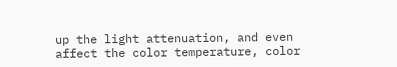up the light attenuation, and even affect the color temperature, color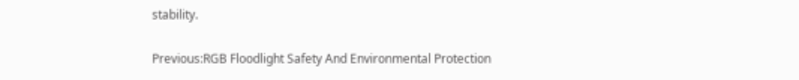stability.

Previous:RGB Floodlight Safety And Environmental Protection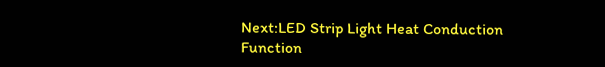Next:LED Strip Light Heat Conduction Function